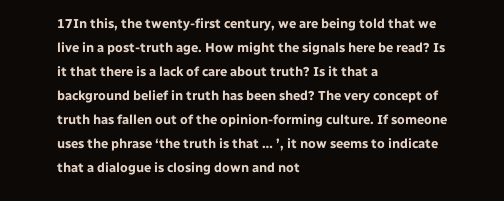17In this, the twenty-first century, we are being told that we live in a post-truth age. How might the signals here be read? Is it that there is a lack of care about truth? Is it that a background belief in truth has been shed? The very concept of truth has fallen out of the opinion-forming culture. If someone uses the phrase ‘the truth is that … ’, it now seems to indicate that a dialogue is closing down and not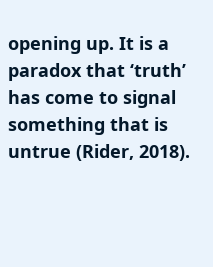opening up. It is a paradox that ‘truth’ has come to signal something that is untrue (Rider, 2018).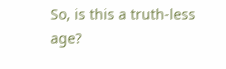So, is this a truth-less age?